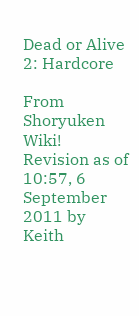Dead or Alive 2: Hardcore

From Shoryuken Wiki!
Revision as of 10:57, 6 September 2011 by Keith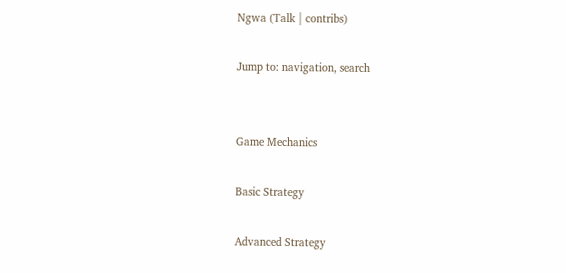Ngwa (Talk | contribs)

Jump to: navigation, search


Game Mechanics

Basic Strategy

Advanced Strategy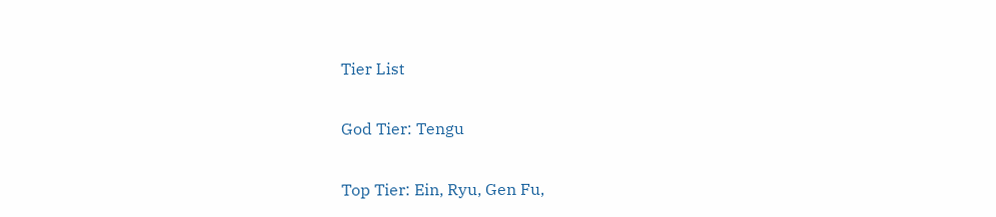Tier List

God Tier: Tengu

Top Tier: Ein, Ryu, Gen Fu,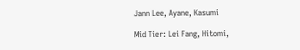Jann Lee, Ayane, Kasumi

Mid Tier: Lei Fang, Hitomi,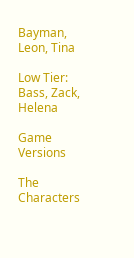Bayman, Leon, Tina

Low Tier: Bass, Zack, Helena

Game Versions

The Characters